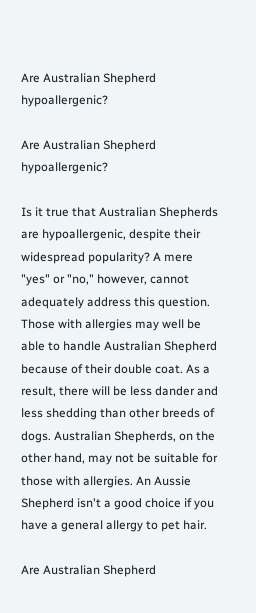Are Australian Shepherd hypoallergenic?

Are Australian Shepherd hypoallergenic?

Is it true that Australian Shepherds are hypoallergenic, despite their widespread popularity? A mere "yes" or "no," however, cannot adequately address this question. Those with allergies may well be able to handle Australian Shepherd because of their double coat. As a result, there will be less dander and less shedding than other breeds of dogs. Australian Shepherds, on the other hand, may not be suitable for those with allergies. An Aussie Shepherd isn't a good choice if you have a general allergy to pet hair.

Are Australian Shepherd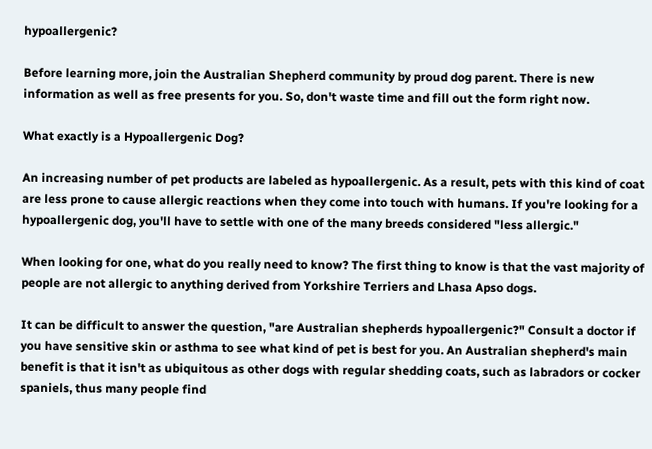hypoallergenic?

Before learning more, join the Australian Shepherd community by proud dog parent. There is new information as well as free presents for you. So, don't waste time and fill out the form right now.

What exactly is a Hypoallergenic Dog?

An increasing number of pet products are labeled as hypoallergenic. As a result, pets with this kind of coat are less prone to cause allergic reactions when they come into touch with humans. If you're looking for a hypoallergenic dog, you'll have to settle with one of the many breeds considered "less allergic."

When looking for one, what do you really need to know? The first thing to know is that the vast majority of people are not allergic to anything derived from Yorkshire Terriers and Lhasa Apso dogs.

It can be difficult to answer the question, "are Australian shepherds hypoallergenic?" Consult a doctor if you have sensitive skin or asthma to see what kind of pet is best for you. An Australian shepherd's main benefit is that it isn't as ubiquitous as other dogs with regular shedding coats, such as labradors or cocker spaniels, thus many people find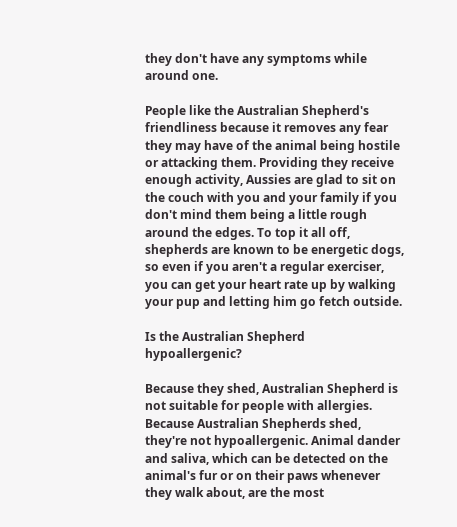they don't have any symptoms while around one.

People like the Australian Shepherd's friendliness because it removes any fear they may have of the animal being hostile or attacking them. Providing they receive enough activity, Aussies are glad to sit on the couch with you and your family if you don't mind them being a little rough around the edges. To top it all off, shepherds are known to be energetic dogs, so even if you aren't a regular exerciser, you can get your heart rate up by walking your pup and letting him go fetch outside.

Is the Australian Shepherd hypoallergenic?

Because they shed, Australian Shepherd is not suitable for people with allergies. Because Australian Shepherds shed, they're not hypoallergenic. Animal dander and saliva, which can be detected on the animal's fur or on their paws whenever they walk about, are the most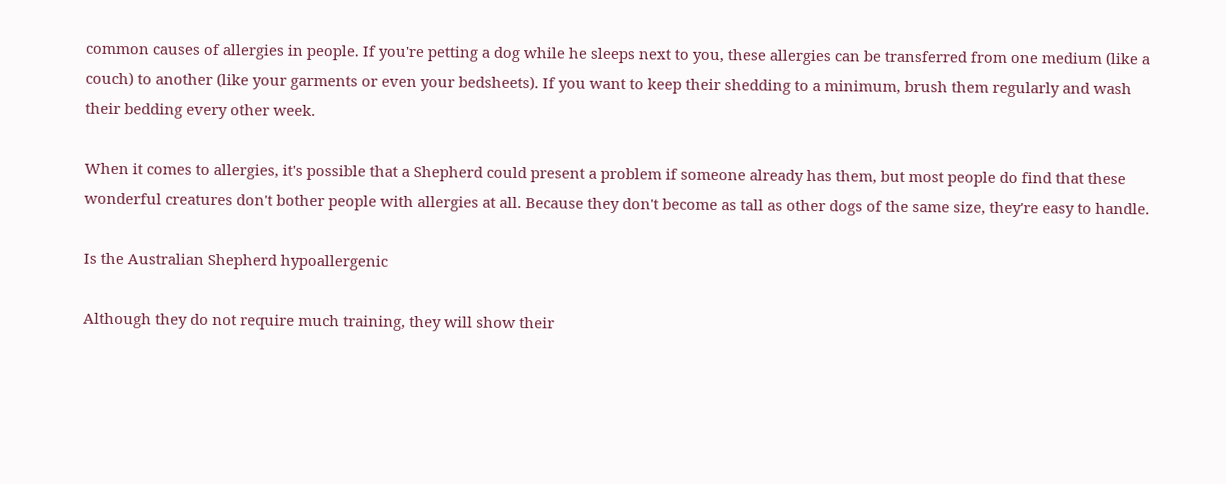common causes of allergies in people. If you're petting a dog while he sleeps next to you, these allergies can be transferred from one medium (like a couch) to another (like your garments or even your bedsheets). If you want to keep their shedding to a minimum, brush them regularly and wash their bedding every other week.

When it comes to allergies, it's possible that a Shepherd could present a problem if someone already has them, but most people do find that these wonderful creatures don't bother people with allergies at all. Because they don't become as tall as other dogs of the same size, they're easy to handle.

Is the Australian Shepherd hypoallergenic

Although they do not require much training, they will show their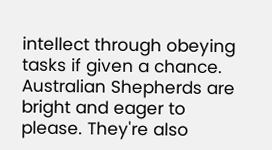intellect through obeying tasks if given a chance. Australian Shepherds are bright and eager to please. They're also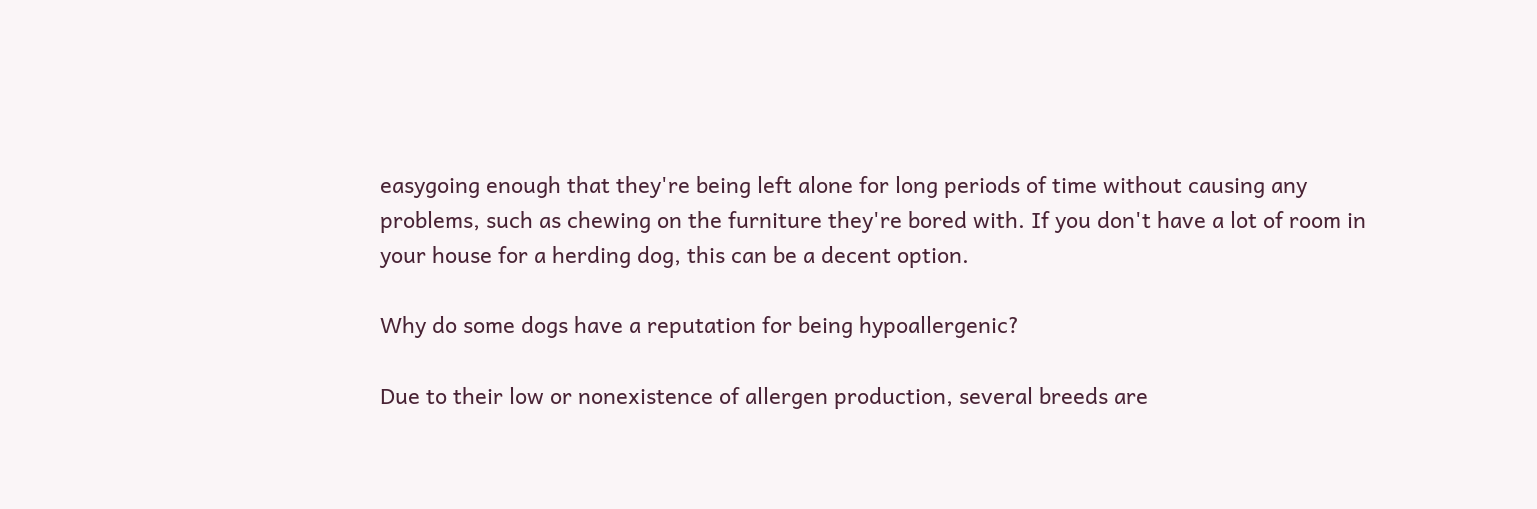easygoing enough that they're being left alone for long periods of time without causing any problems, such as chewing on the furniture they're bored with. If you don't have a lot of room in your house for a herding dog, this can be a decent option.

Why do some dogs have a reputation for being hypoallergenic?

Due to their low or nonexistence of allergen production, several breeds are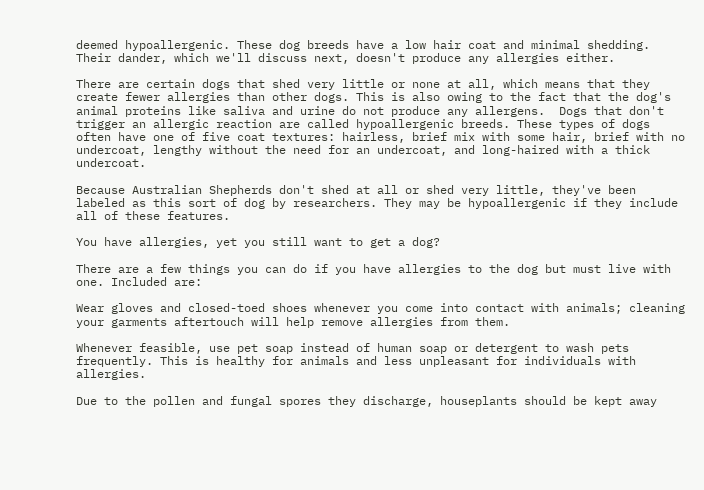deemed hypoallergenic. These dog breeds have a low hair coat and minimal shedding. Their dander, which we'll discuss next, doesn't produce any allergies either.

There are certain dogs that shed very little or none at all, which means that they create fewer allergies than other dogs. This is also owing to the fact that the dog's animal proteins like saliva and urine do not produce any allergens.  Dogs that don't trigger an allergic reaction are called hypoallergenic breeds. These types of dogs often have one of five coat textures: hairless, brief mix with some hair, brief with no undercoat, lengthy without the need for an undercoat, and long-haired with a thick undercoat.

Because Australian Shepherds don't shed at all or shed very little, they've been labeled as this sort of dog by researchers. They may be hypoallergenic if they include all of these features.

You have allergies, yet you still want to get a dog?

There are a few things you can do if you have allergies to the dog but must live with one. Included are:

Wear gloves and closed-toed shoes whenever you come into contact with animals; cleaning your garments aftertouch will help remove allergies from them.

Whenever feasible, use pet soap instead of human soap or detergent to wash pets frequently. This is healthy for animals and less unpleasant for individuals with allergies.

Due to the pollen and fungal spores they discharge, houseplants should be kept away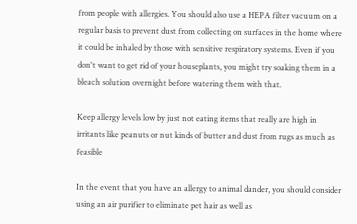from people with allergies. You should also use a HEPA filter vacuum on a regular basis to prevent dust from collecting on surfaces in the home where it could be inhaled by those with sensitive respiratory systems. Even if you don't want to get rid of your houseplants, you might try soaking them in a bleach solution overnight before watering them with that.

Keep allergy levels low by just not eating items that really are high in irritants like peanuts or nut kinds of butter and dust from rugs as much as feasible

In the event that you have an allergy to animal dander, you should consider using an air purifier to eliminate pet hair as well as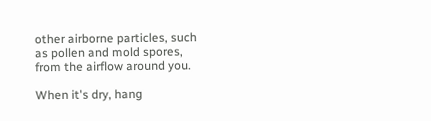other airborne particles, such as pollen and mold spores, from the airflow around you.

When it's dry, hang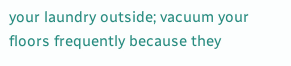your laundry outside; vacuum your floors frequently because they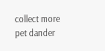collect more pet dander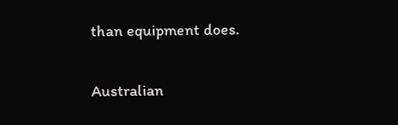than equipment does.

Australian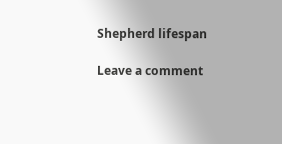Shepherd lifespan

Leave a comment